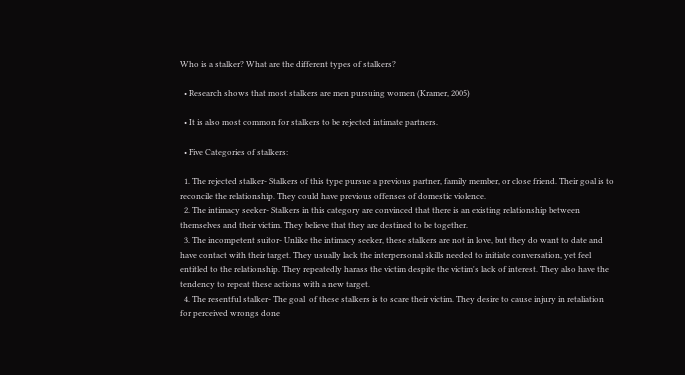Who is a stalker? What are the different types of stalkers?

  • Research shows that most stalkers are men pursuing women (Kramer, 2005)

  • It is also most common for stalkers to be rejected intimate partners.

  • Five Categories of stalkers:

  1. The rejected stalker- Stalkers of this type pursue a previous partner, family member, or close friend. Their goal is to reconcile the relationship. They could have previous offenses of domestic violence.
  2. The intimacy seeker- Stalkers in this category are convinced that there is an existing relationship between themselves and their victim. They believe that they are destined to be together.
  3. The incompetent suitor- Unlike the intimacy seeker, these stalkers are not in love, but they do want to date and have contact with their target. They usually lack the interpersonal skills needed to initiate conversation, yet feel entitled to the relationship. They repeatedly harass the victim despite the victim's lack of interest. They also have the tendency to repeat these actions with a new target.
  4. The resentful stalker- The goal  of these stalkers is to scare their victim. They desire to cause injury in retaliation for perceived wrongs done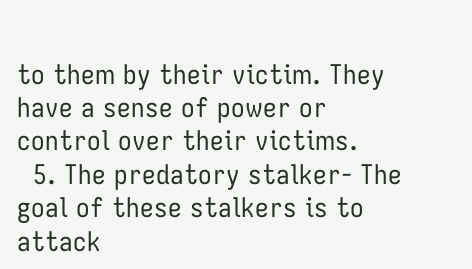to them by their victim. They have a sense of power or control over their victims.
  5. The predatory stalker- The goal of these stalkers is to attack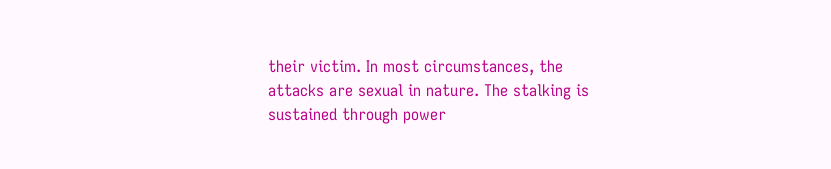their victim. In most circumstances, the attacks are sexual in nature. The stalking is sustained through power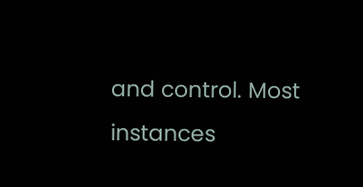and control. Most instances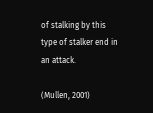of stalking by this type of stalker end in an attack.

(Mullen, 2001)